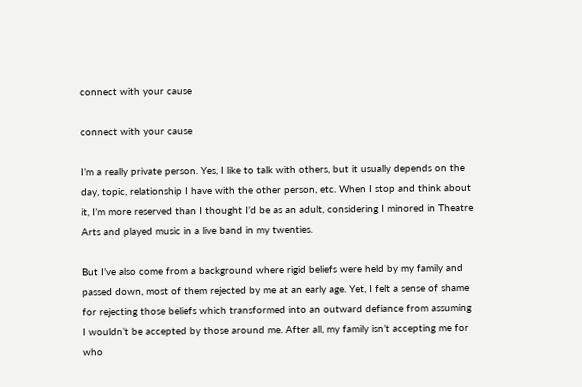connect with your cause

connect with your cause

I’m a really private person. Yes, I like to talk with others, but it usually depends on the day, topic, relationship I have with the other person, etc. When I stop and think about it, I’m more reserved than I thought I’d be as an adult, considering I minored in Theatre Arts and played music in a live band in my twenties.

But I’ve also come from a background where rigid beliefs were held by my family and passed down, most of them rejected by me at an early age. Yet, I felt a sense of shame for rejecting those beliefs which transformed into an outward defiance from assuming I wouldn’t be accepted by those around me. After all, my family isn’t accepting me for who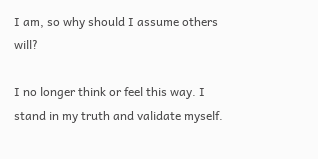I am, so why should I assume others will?

I no longer think or feel this way. I stand in my truth and validate myself.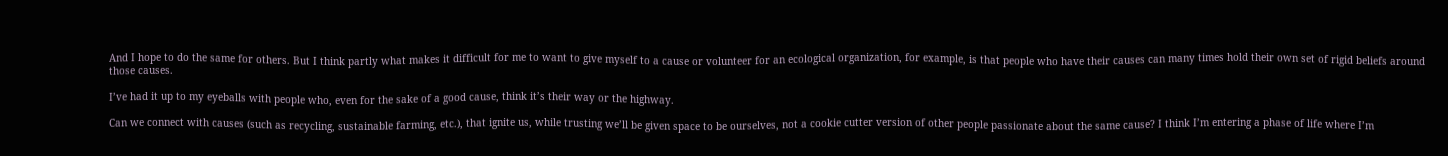And I hope to do the same for others. But I think partly what makes it difficult for me to want to give myself to a cause or volunteer for an ecological organization, for example, is that people who have their causes can many times hold their own set of rigid beliefs around those causes.

I’ve had it up to my eyeballs with people who, even for the sake of a good cause, think it’s their way or the highway.

Can we connect with causes (such as recycling, sustainable farming, etc.), that ignite us, while trusting we’ll be given space to be ourselves, not a cookie cutter version of other people passionate about the same cause? I think I’m entering a phase of life where I’m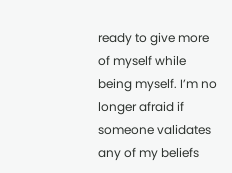ready to give more of myself while being myself. I’m no longer afraid if someone validates any of my beliefs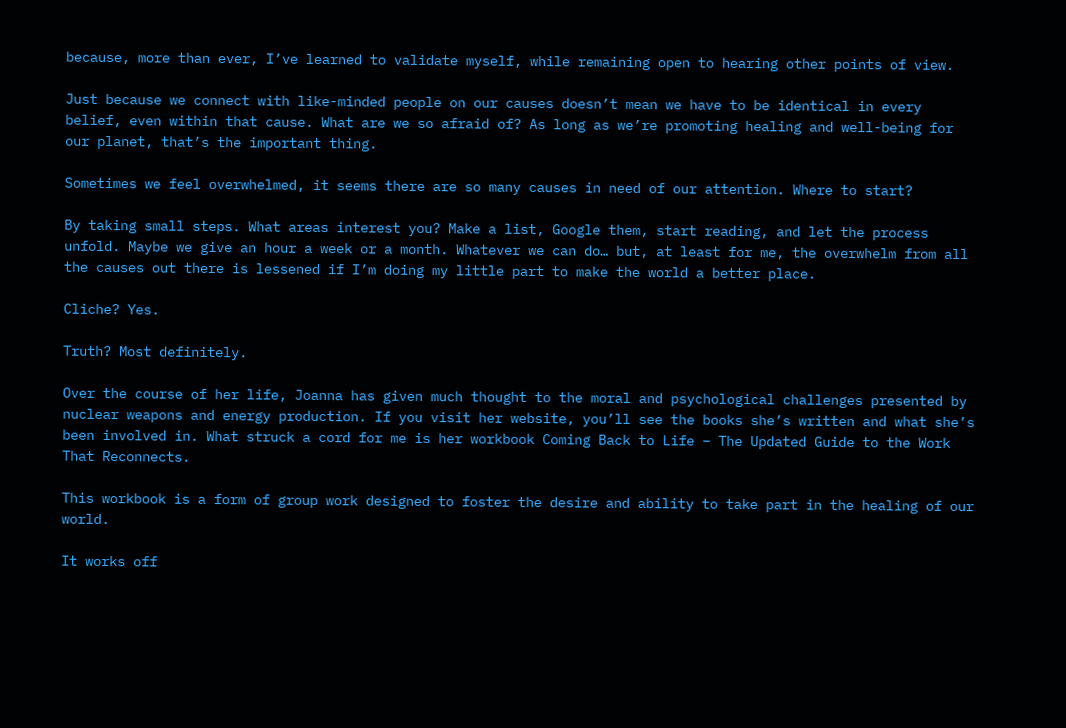because, more than ever, I’ve learned to validate myself, while remaining open to hearing other points of view.

Just because we connect with like-minded people on our causes doesn’t mean we have to be identical in every belief, even within that cause. What are we so afraid of? As long as we’re promoting healing and well-being for our planet, that’s the important thing.

Sometimes we feel overwhelmed, it seems there are so many causes in need of our attention. Where to start?

By taking small steps. What areas interest you? Make a list, Google them, start reading, and let the process unfold. Maybe we give an hour a week or a month. Whatever we can do… but, at least for me, the overwhelm from all the causes out there is lessened if I’m doing my little part to make the world a better place.

Cliche? Yes.

Truth? Most definitely.

Over the course of her life, Joanna has given much thought to the moral and psychological challenges presented by nuclear weapons and energy production. If you visit her website, you’ll see the books she’s written and what she’s been involved in. What struck a cord for me is her workbook Coming Back to Life – The Updated Guide to the Work That Reconnects.

This workbook is a form of group work designed to foster the desire and ability to take part in the healing of our world.

It works off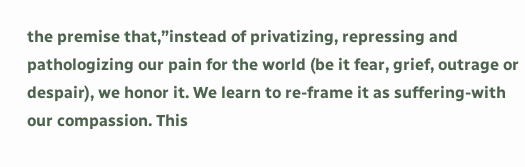the premise that,”instead of privatizing, repressing and pathologizing our pain for the world (be it fear, grief, outrage or despair), we honor it. We learn to re-frame it as suffering-with our compassion. This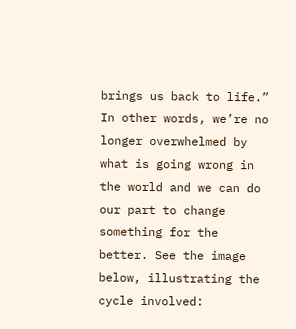brings us back to life.” In other words, we’re no longer overwhelmed by what is going wrong in the world and we can do our part to change something for the better. See the image below, illustrating the cycle involved: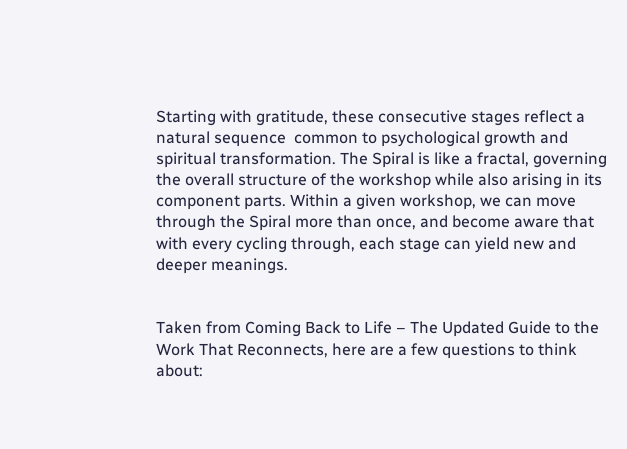Starting with gratitude, these consecutive stages reflect a natural sequence  common to psychological growth and spiritual transformation. The Spiral is like a fractal, governing the overall structure of the workshop while also arising in its component parts. Within a given workshop, we can move through the Spiral more than once, and become aware that with every cycling through, each stage can yield new and deeper meanings.


Taken from Coming Back to Life – The Updated Guide to the Work That Reconnects, here are a few questions to think about: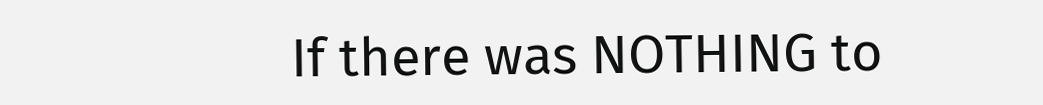If there was NOTHING to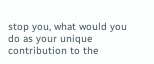stop you, what would you do as your unique contribution to the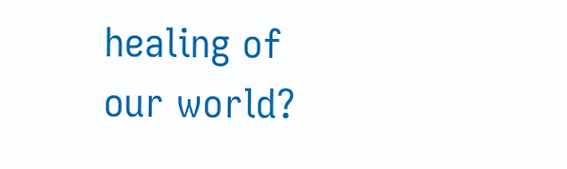healing of our world?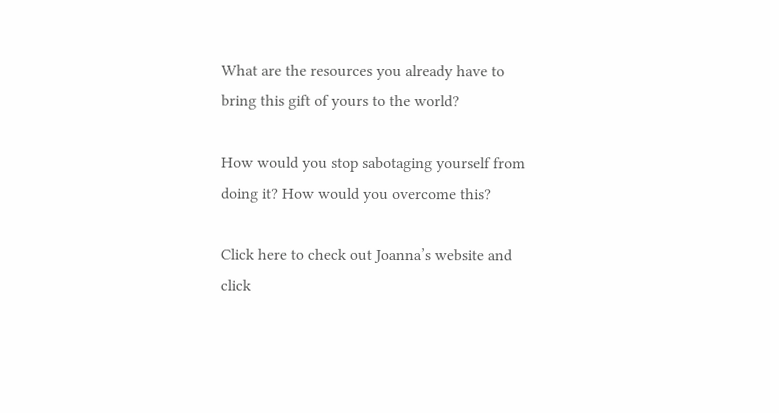What are the resources you already have to bring this gift of yours to the world?

How would you stop sabotaging yourself from doing it? How would you overcome this?

Click here to check out Joanna’s website and click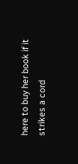here to buy her book if it strikes a cord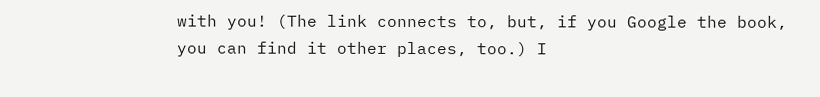with you! (The link connects to, but, if you Google the book, you can find it other places, too.) I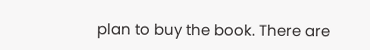plan to buy the book. There are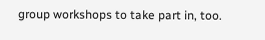group workshops to take part in, too.